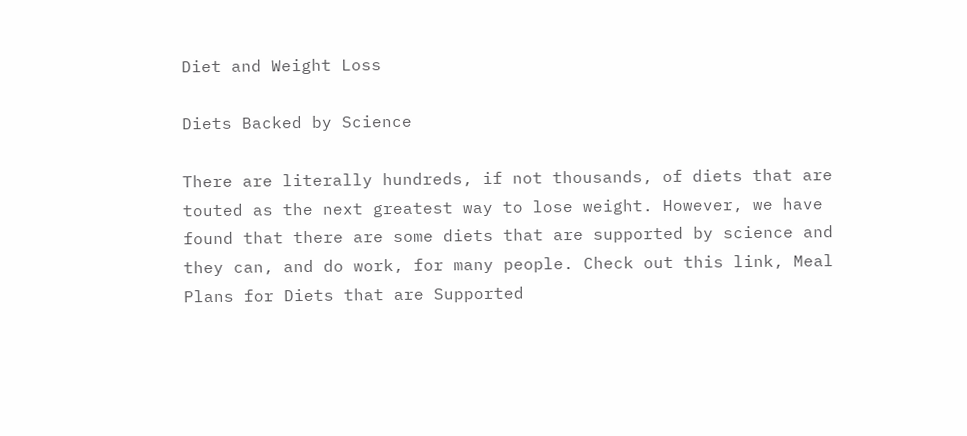Diet and Weight Loss

Diets Backed by Science

There are literally hundreds, if not thousands, of diets that are touted as the next greatest way to lose weight. However, we have found that there are some diets that are supported by science and they can, and do work, for many people. Check out this link, Meal Plans for Diets that are Supported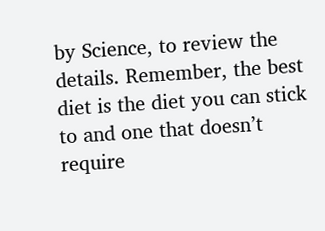by Science, to review the details. Remember, the best diet is the diet you can stick to and one that doesn’t require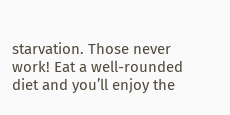starvation. Those never work! Eat a well-rounded diet and you’ll enjoy the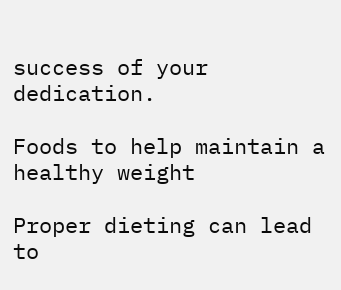success of your dedication.

Foods to help maintain a healthy weight

Proper dieting can lead to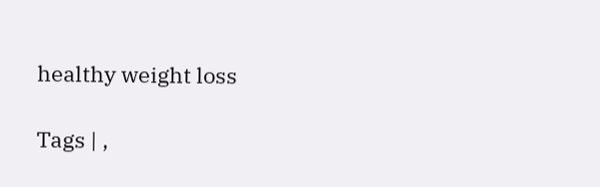healthy weight loss

Tags | ,